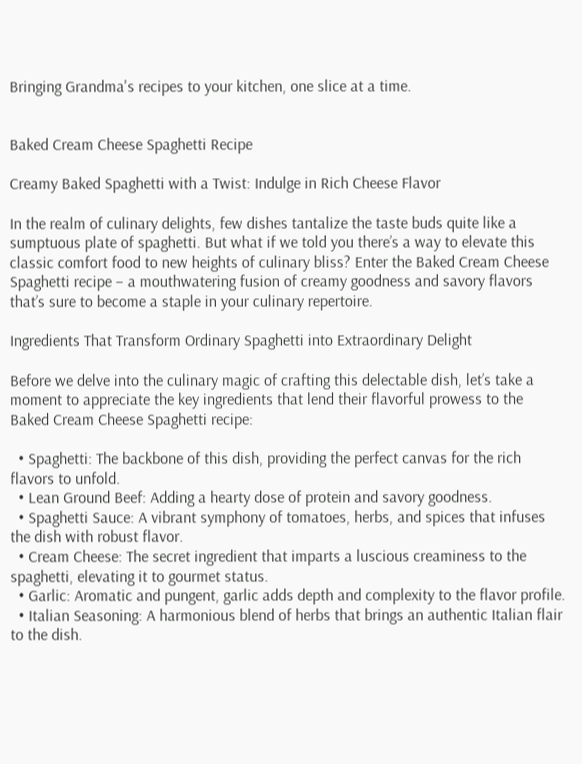Bringing Grandma's recipes to your kitchen, one slice at a time.


Baked Cream Cheese Spaghetti Recipe

Creamy Baked Spaghetti with a Twist: Indulge in Rich Cheese Flavor

In the realm of culinary delights, few dishes tantalize the taste buds quite like a sumptuous plate of spaghetti. But what if we told you there’s a way to elevate this classic comfort food to new heights of culinary bliss? Enter the Baked Cream Cheese Spaghetti recipe – a mouthwatering fusion of creamy goodness and savory flavors that’s sure to become a staple in your culinary repertoire.

Ingredients That Transform Ordinary Spaghetti into Extraordinary Delight

Before we delve into the culinary magic of crafting this delectable dish, let’s take a moment to appreciate the key ingredients that lend their flavorful prowess to the Baked Cream Cheese Spaghetti recipe:

  • Spaghetti: The backbone of this dish, providing the perfect canvas for the rich flavors to unfold.
  • Lean Ground Beef: Adding a hearty dose of protein and savory goodness.
  • Spaghetti Sauce: A vibrant symphony of tomatoes, herbs, and spices that infuses the dish with robust flavor.
  • Cream Cheese: The secret ingredient that imparts a luscious creaminess to the spaghetti, elevating it to gourmet status.
  • Garlic: Aromatic and pungent, garlic adds depth and complexity to the flavor profile.
  • Italian Seasoning: A harmonious blend of herbs that brings an authentic Italian flair to the dish.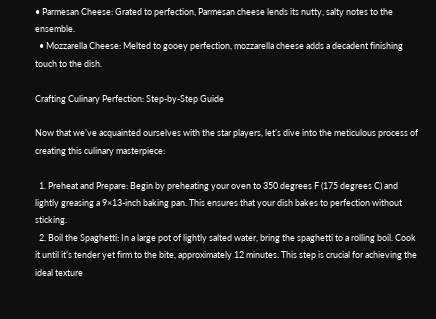• Parmesan Cheese: Grated to perfection, Parmesan cheese lends its nutty, salty notes to the ensemble.
  • Mozzarella Cheese: Melted to gooey perfection, mozzarella cheese adds a decadent finishing touch to the dish.

Crafting Culinary Perfection: Step-by-Step Guide

Now that we’ve acquainted ourselves with the star players, let’s dive into the meticulous process of creating this culinary masterpiece:

  1. Preheat and Prepare: Begin by preheating your oven to 350 degrees F (175 degrees C) and lightly greasing a 9×13-inch baking pan. This ensures that your dish bakes to perfection without sticking.
  2. Boil the Spaghetti: In a large pot of lightly salted water, bring the spaghetti to a rolling boil. Cook it until it’s tender yet firm to the bite, approximately 12 minutes. This step is crucial for achieving the ideal texture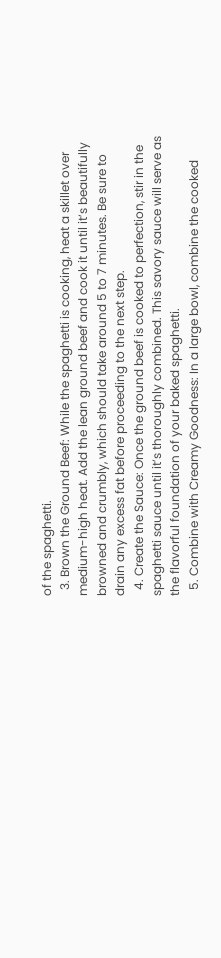of the spaghetti.
  3. Brown the Ground Beef: While the spaghetti is cooking, heat a skillet over medium-high heat. Add the lean ground beef and cook it until it’s beautifully browned and crumbly, which should take around 5 to 7 minutes. Be sure to drain any excess fat before proceeding to the next step.
  4. Create the Sauce: Once the ground beef is cooked to perfection, stir in the spaghetti sauce until it’s thoroughly combined. This savory sauce will serve as the flavorful foundation of your baked spaghetti.
  5. Combine with Creamy Goodness: In a large bowl, combine the cooked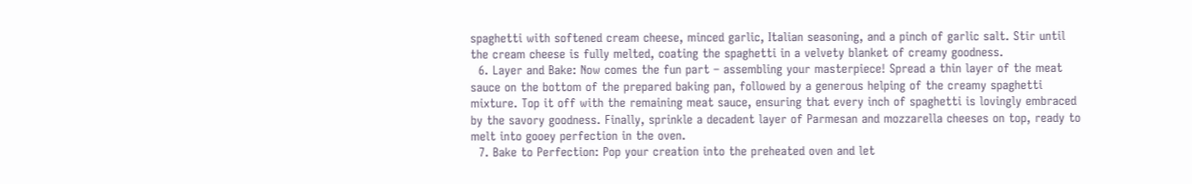spaghetti with softened cream cheese, minced garlic, Italian seasoning, and a pinch of garlic salt. Stir until the cream cheese is fully melted, coating the spaghetti in a velvety blanket of creamy goodness.
  6. Layer and Bake: Now comes the fun part – assembling your masterpiece! Spread a thin layer of the meat sauce on the bottom of the prepared baking pan, followed by a generous helping of the creamy spaghetti mixture. Top it off with the remaining meat sauce, ensuring that every inch of spaghetti is lovingly embraced by the savory goodness. Finally, sprinkle a decadent layer of Parmesan and mozzarella cheeses on top, ready to melt into gooey perfection in the oven.
  7. Bake to Perfection: Pop your creation into the preheated oven and let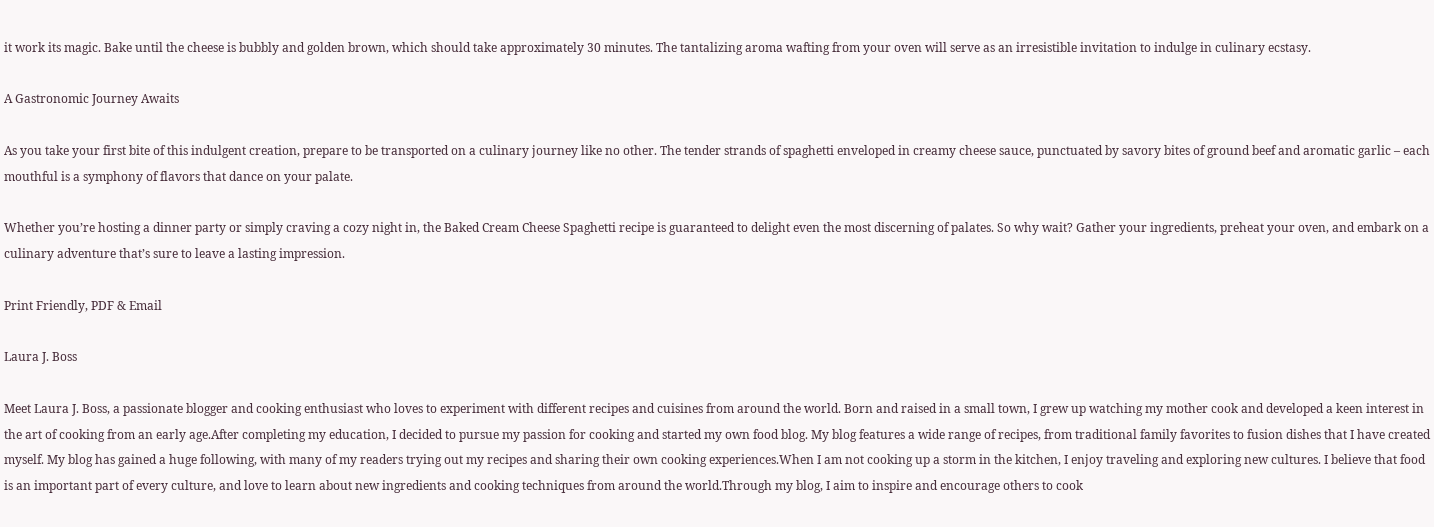it work its magic. Bake until the cheese is bubbly and golden brown, which should take approximately 30 minutes. The tantalizing aroma wafting from your oven will serve as an irresistible invitation to indulge in culinary ecstasy.

A Gastronomic Journey Awaits

As you take your first bite of this indulgent creation, prepare to be transported on a culinary journey like no other. The tender strands of spaghetti enveloped in creamy cheese sauce, punctuated by savory bites of ground beef and aromatic garlic – each mouthful is a symphony of flavors that dance on your palate.

Whether you’re hosting a dinner party or simply craving a cozy night in, the Baked Cream Cheese Spaghetti recipe is guaranteed to delight even the most discerning of palates. So why wait? Gather your ingredients, preheat your oven, and embark on a culinary adventure that’s sure to leave a lasting impression.

Print Friendly, PDF & Email

Laura J. Boss

Meet Laura J. Boss, a passionate blogger and cooking enthusiast who loves to experiment with different recipes and cuisines from around the world. Born and raised in a small town, I grew up watching my mother cook and developed a keen interest in the art of cooking from an early age.After completing my education, I decided to pursue my passion for cooking and started my own food blog. My blog features a wide range of recipes, from traditional family favorites to fusion dishes that I have created myself. My blog has gained a huge following, with many of my readers trying out my recipes and sharing their own cooking experiences.When I am not cooking up a storm in the kitchen, I enjoy traveling and exploring new cultures. I believe that food is an important part of every culture, and love to learn about new ingredients and cooking techniques from around the world.Through my blog, I aim to inspire and encourage others to cook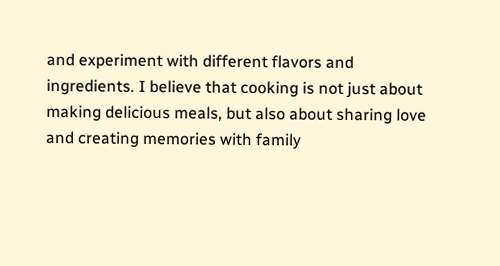and experiment with different flavors and ingredients. I believe that cooking is not just about making delicious meals, but also about sharing love and creating memories with family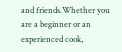and friends.Whether you are a beginner or an experienced cook,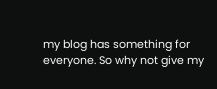my blog has something for everyone. So why not give my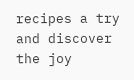recipes a try and discover the joy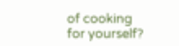of cooking for yourself?